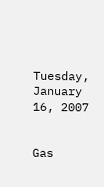Tuesday, January 16, 2007


Gas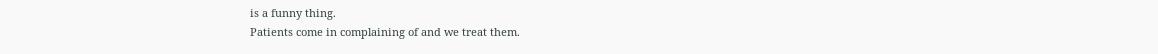is a funny thing.
Patients come in complaining of and we treat them.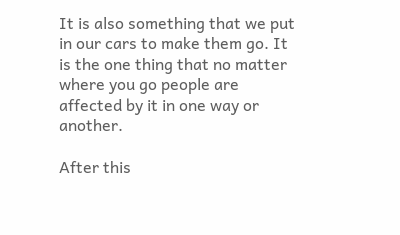It is also something that we put in our cars to make them go. It is the one thing that no matter where you go people are affected by it in one way or another.

After this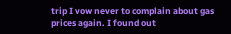trip I vow never to complain about gas prices again. I found out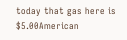today that gas here is $5.00American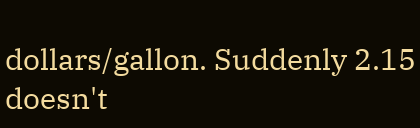dollars/gallon. Suddenly 2.15 doesn't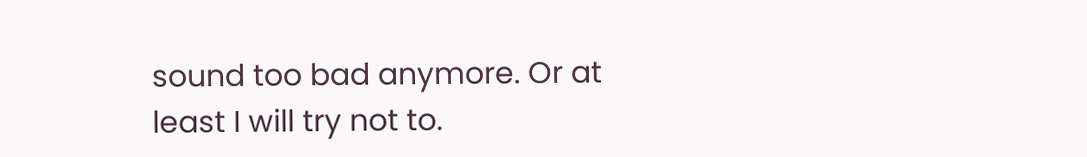sound too bad anymore. Or at least I will try not to.